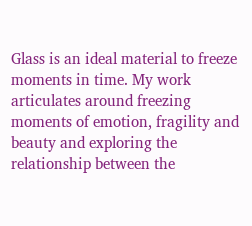Glass is an ideal material to freeze moments in time. My work articulates around freezing moments of emotion, fragility and beauty and exploring the relationship between the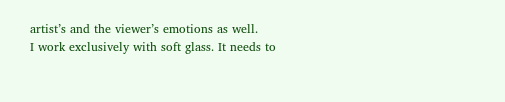artist’s and the viewer’s emotions as well.
I work exclusively with soft glass. It needs to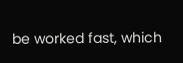be worked fast, which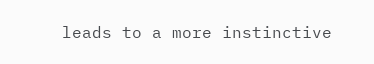leads to a more instinctive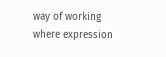way of working where expression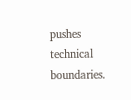pushes technical boundaries.